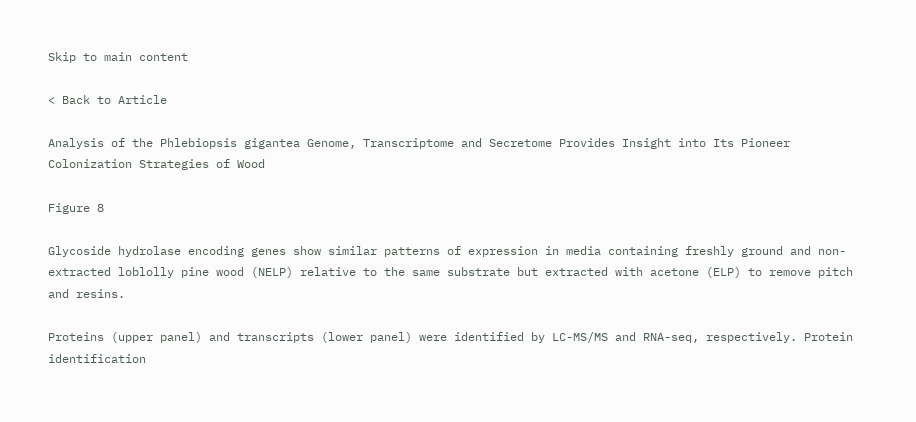Skip to main content

< Back to Article

Analysis of the Phlebiopsis gigantea Genome, Transcriptome and Secretome Provides Insight into Its Pioneer Colonization Strategies of Wood

Figure 8

Glycoside hydrolase encoding genes show similar patterns of expression in media containing freshly ground and non-extracted loblolly pine wood (NELP) relative to the same substrate but extracted with acetone (ELP) to remove pitch and resins.

Proteins (upper panel) and transcripts (lower panel) were identified by LC-MS/MS and RNA-seq, respectively. Protein identification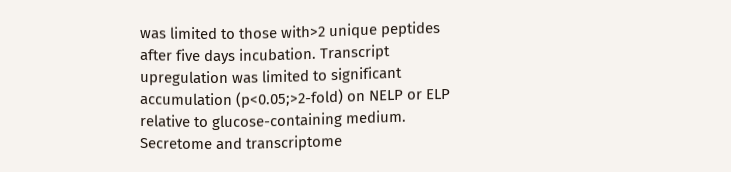was limited to those with>2 unique peptides after five days incubation. Transcript upregulation was limited to significant accumulation (p<0.05;>2-fold) on NELP or ELP relative to glucose-containing medium. Secretome and transcriptome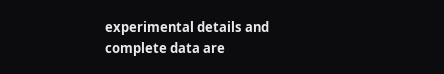experimental details and complete data are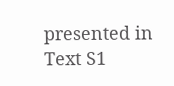presented in Text S1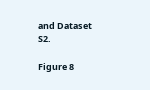and Dataset S2.

Figure 8